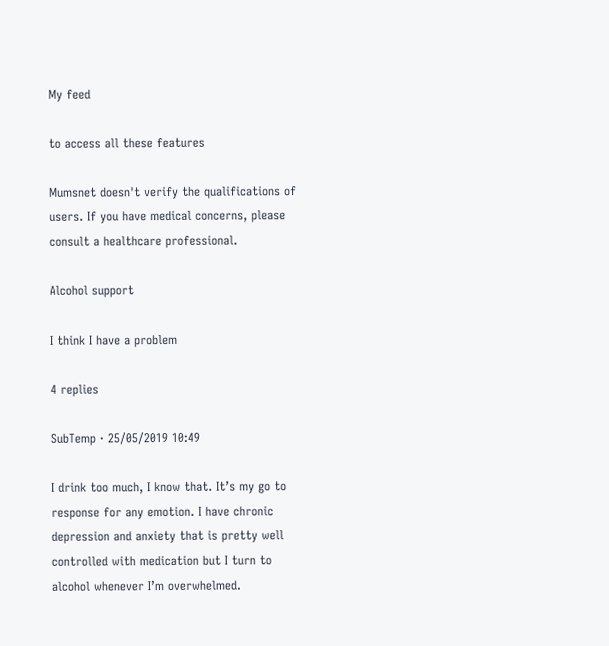My feed

to access all these features

Mumsnet doesn't verify the qualifications of users. If you have medical concerns, please consult a healthcare professional.

Alcohol support

I think I have a problem

4 replies

SubTemp · 25/05/2019 10:49

I drink too much, I know that. It’s my go to response for any emotion. I have chronic depression and anxiety that is pretty well controlled with medication but I turn to alcohol whenever I’m overwhelmed.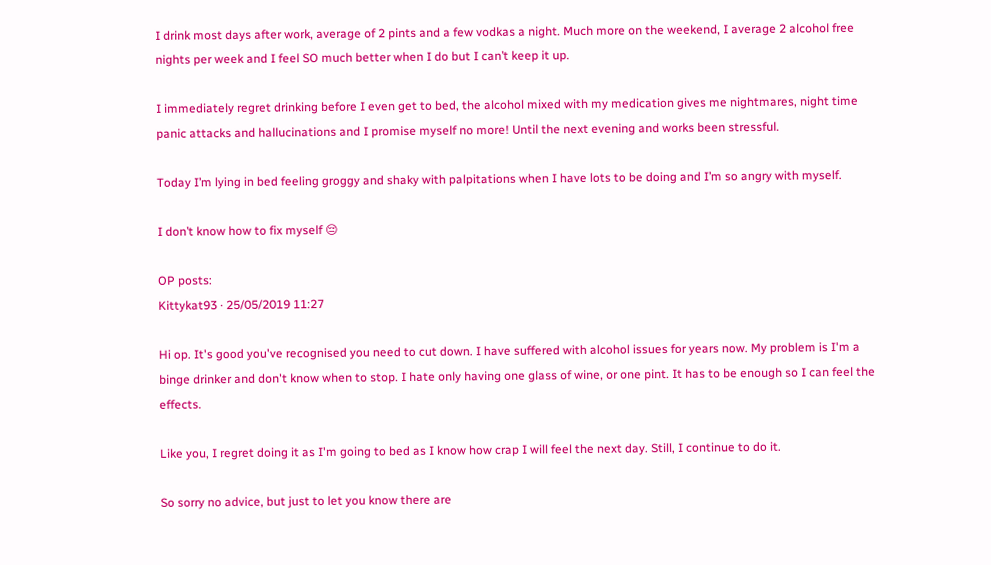I drink most days after work, average of 2 pints and a few vodkas a night. Much more on the weekend, I average 2 alcohol free nights per week and I feel SO much better when I do but I can’t keep it up.

I immediately regret drinking before I even get to bed, the alcohol mixed with my medication gives me nightmares, night time panic attacks and hallucinations and I promise myself no more! Until the next evening and works been stressful.

Today I’m lying in bed feeling groggy and shaky with palpitations when I have lots to be doing and I’m so angry with myself.

I don’t know how to fix myself 😔

OP posts:
Kittykat93 · 25/05/2019 11:27

Hi op. It's good you've recognised you need to cut down. I have suffered with alcohol issues for years now. My problem is I'm a binge drinker and don't know when to stop. I hate only having one glass of wine, or one pint. It has to be enough so I can feel the effects.

Like you, I regret doing it as I'm going to bed as I know how crap I will feel the next day. Still, I continue to do it.

So sorry no advice, but just to let you know there are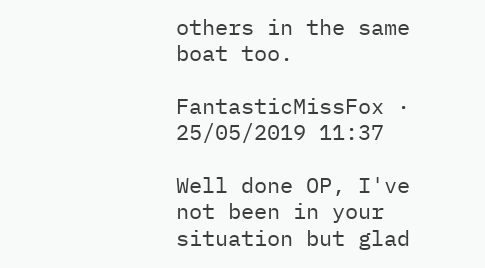others in the same boat too.

FantasticMissFox · 25/05/2019 11:37

Well done OP, I've not been in your situation but glad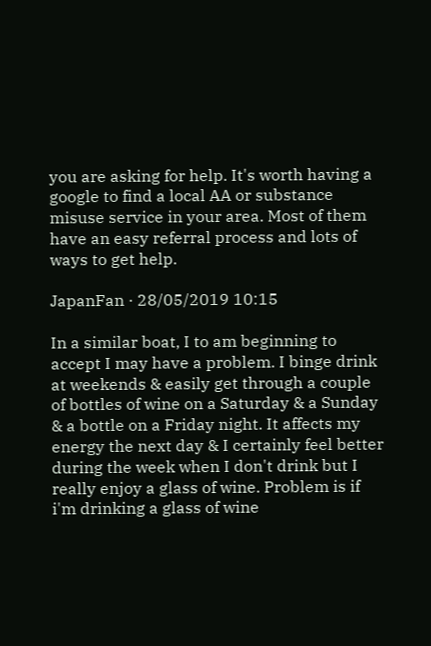you are asking for help. It's worth having a google to find a local AA or substance misuse service in your area. Most of them have an easy referral process and lots of ways to get help.

JapanFan · 28/05/2019 10:15

In a similar boat, I to am beginning to accept I may have a problem. I binge drink at weekends & easily get through a couple of bottles of wine on a Saturday & a Sunday & a bottle on a Friday night. It affects my energy the next day & I certainly feel better during the week when I don't drink but I really enjoy a glass of wine. Problem is if i'm drinking a glass of wine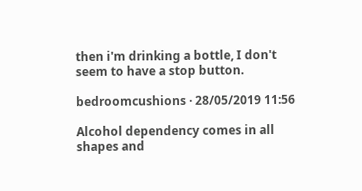then i'm drinking a bottle, I don't seem to have a stop button.

bedroomcushions · 28/05/2019 11:56

Alcohol dependency comes in all shapes and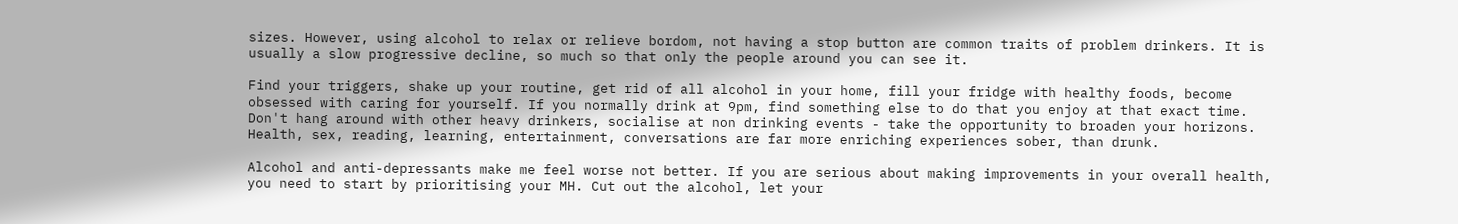sizes. However, using alcohol to relax or relieve bordom, not having a stop button are common traits of problem drinkers. It is usually a slow progressive decline, so much so that only the people around you can see it.

Find your triggers, shake up your routine, get rid of all alcohol in your home, fill your fridge with healthy foods, become obsessed with caring for yourself. If you normally drink at 9pm, find something else to do that you enjoy at that exact time. Don't hang around with other heavy drinkers, socialise at non drinking events - take the opportunity to broaden your horizons. Health, sex, reading, learning, entertainment, conversations are far more enriching experiences sober, than drunk.

Alcohol and anti-depressants make me feel worse not better. If you are serious about making improvements in your overall health, you need to start by prioritising your MH. Cut out the alcohol, let your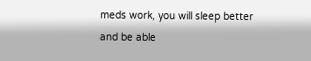meds work, you will sleep better and be able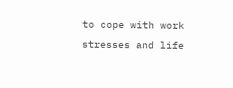to cope with work stresses and life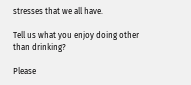stresses that we all have.

Tell us what you enjoy doing other than drinking?

Please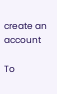create an account

To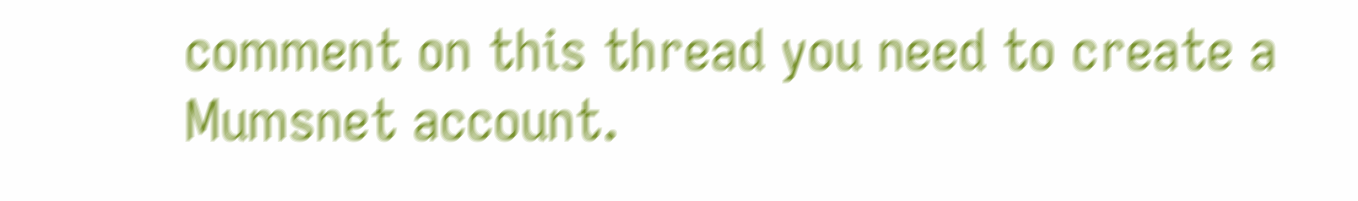comment on this thread you need to create a Mumsnet account.